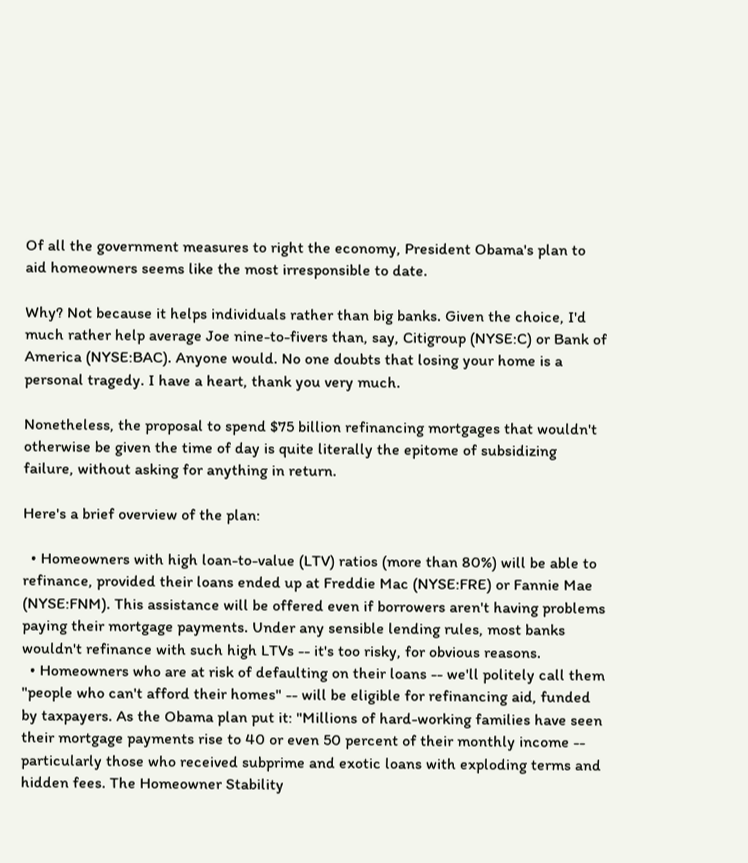Of all the government measures to right the economy, President Obama's plan to aid homeowners seems like the most irresponsible to date.

Why? Not because it helps individuals rather than big banks. Given the choice, I'd much rather help average Joe nine-to-fivers than, say, Citigroup (NYSE:C) or Bank of America (NYSE:BAC). Anyone would. No one doubts that losing your home is a personal tragedy. I have a heart, thank you very much.

Nonetheless, the proposal to spend $75 billion refinancing mortgages that wouldn't otherwise be given the time of day is quite literally the epitome of subsidizing failure, without asking for anything in return.

Here's a brief overview of the plan:

  • Homeowners with high loan-to-value (LTV) ratios (more than 80%) will be able to refinance, provided their loans ended up at Freddie Mac (NYSE:FRE) or Fannie Mae (NYSE:FNM). This assistance will be offered even if borrowers aren't having problems paying their mortgage payments. Under any sensible lending rules, most banks wouldn't refinance with such high LTVs -- it's too risky, for obvious reasons.
  • Homeowners who are at risk of defaulting on their loans -- we'll politely call them "people who can't afford their homes" -- will be eligible for refinancing aid, funded by taxpayers. As the Obama plan put it: "Millions of hard-working families have seen their mortgage payments rise to 40 or even 50 percent of their monthly income -- particularly those who received subprime and exotic loans with exploding terms and hidden fees. The Homeowner Stability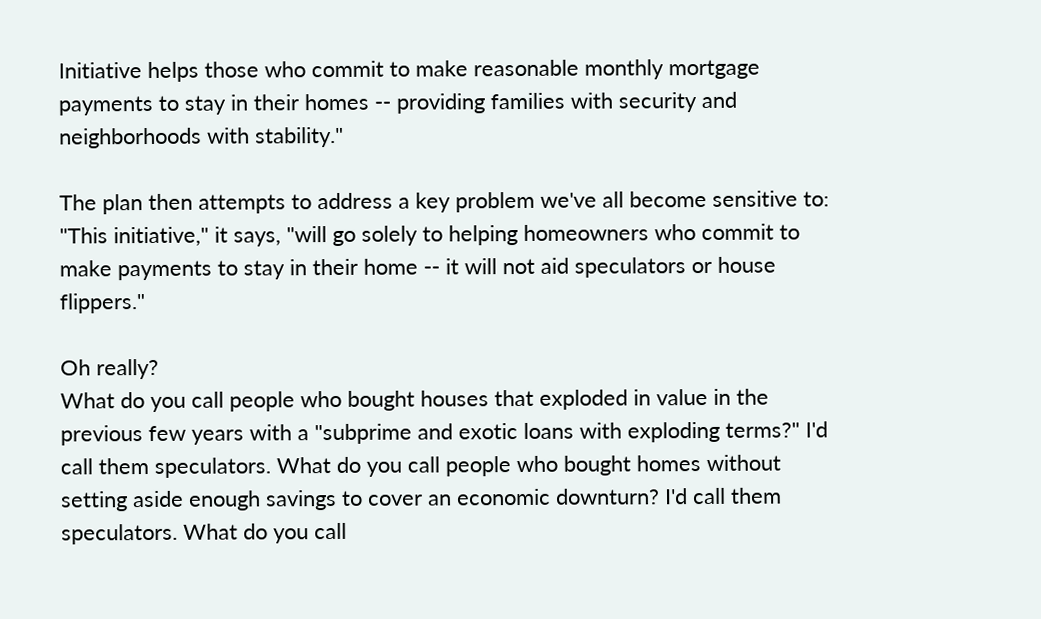Initiative helps those who commit to make reasonable monthly mortgage payments to stay in their homes -- providing families with security and neighborhoods with stability."

The plan then attempts to address a key problem we've all become sensitive to: "This initiative," it says, "will go solely to helping homeowners who commit to make payments to stay in their home -- it will not aid speculators or house flippers."

Oh really?
What do you call people who bought houses that exploded in value in the previous few years with a "subprime and exotic loans with exploding terms?" I'd call them speculators. What do you call people who bought homes without setting aside enough savings to cover an economic downturn? I'd call them speculators. What do you call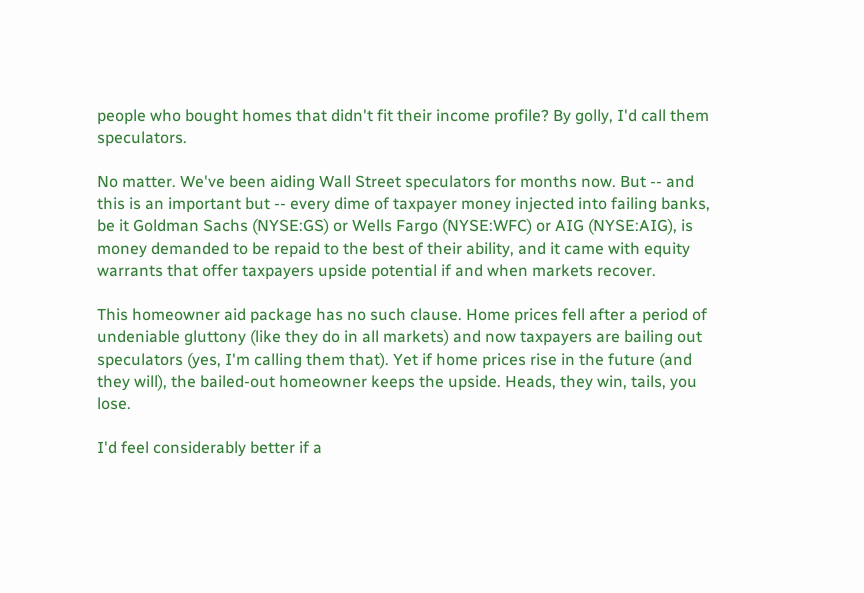people who bought homes that didn't fit their income profile? By golly, I'd call them speculators.

No matter. We've been aiding Wall Street speculators for months now. But -- and this is an important but -- every dime of taxpayer money injected into failing banks, be it Goldman Sachs (NYSE:GS) or Wells Fargo (NYSE:WFC) or AIG (NYSE:AIG), is money demanded to be repaid to the best of their ability, and it came with equity warrants that offer taxpayers upside potential if and when markets recover.

This homeowner aid package has no such clause. Home prices fell after a period of undeniable gluttony (like they do in all markets) and now taxpayers are bailing out speculators (yes, I'm calling them that). Yet if home prices rise in the future (and they will), the bailed-out homeowner keeps the upside. Heads, they win, tails, you lose.

I'd feel considerably better if a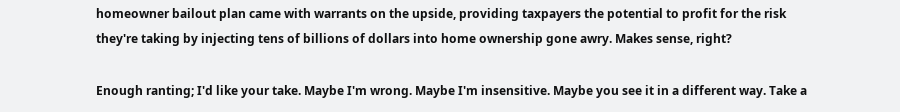homeowner bailout plan came with warrants on the upside, providing taxpayers the potential to profit for the risk they're taking by injecting tens of billions of dollars into home ownership gone awry. Makes sense, right?

Enough ranting; I'd like your take. Maybe I'm wrong. Maybe I'm insensitive. Maybe you see it in a different way. Take a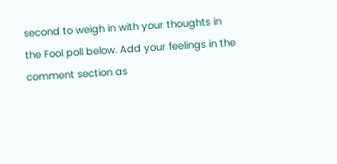second to weigh in with your thoughts in the Fool poll below. Add your feelings in the comment section as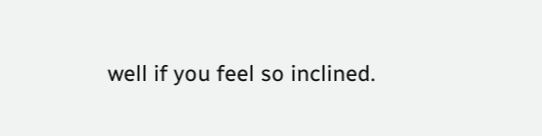well if you feel so inclined.